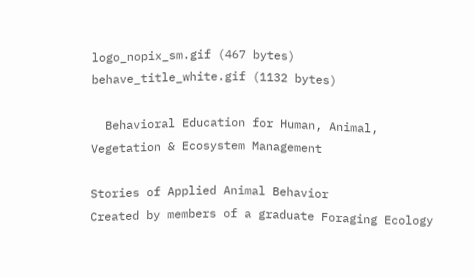logo_nopix_sm.gif (467 bytes)   behave_title_white.gif (1132 bytes)

  Behavioral Education for Human, Animal,
Vegetation & Ecosystem Management

Stories of Applied Animal Behavior
Created by members of a graduate Foraging Ecology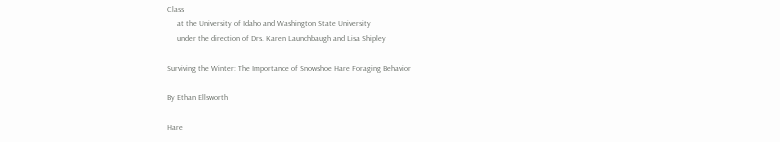Class
     at the University of Idaho and Washington State University
     under the direction of Drs. Karen Launchbaugh and Lisa Shipley

Surviving the Winter: The Importance of Snowshoe Hare Foraging Behavior

By Ethan Ellsworth

Hare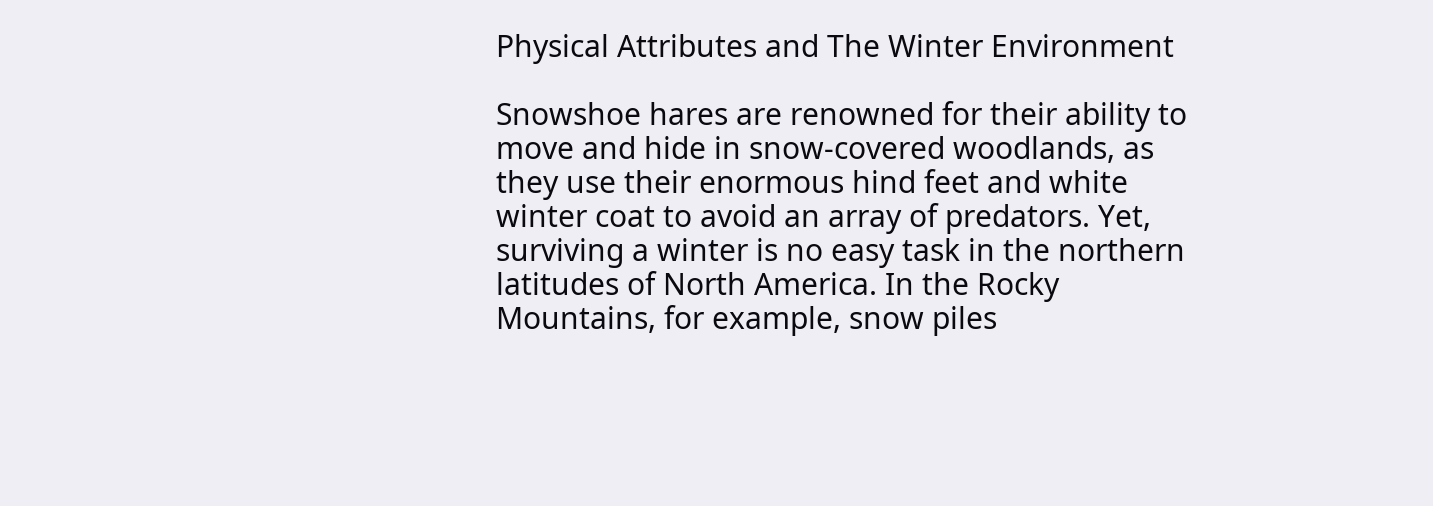Physical Attributes and The Winter Environment

Snowshoe hares are renowned for their ability to move and hide in snow-covered woodlands, as they use their enormous hind feet and white winter coat to avoid an array of predators. Yet, surviving a winter is no easy task in the northern latitudes of North America. In the Rocky Mountains, for example, snow piles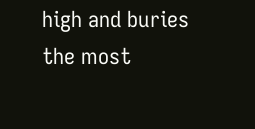high and buries the most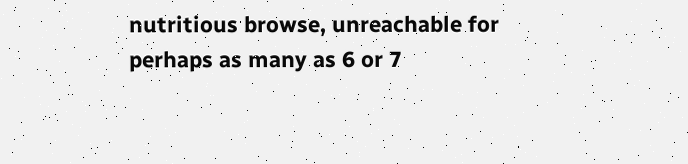nutritious browse, unreachable for perhaps as many as 6 or 7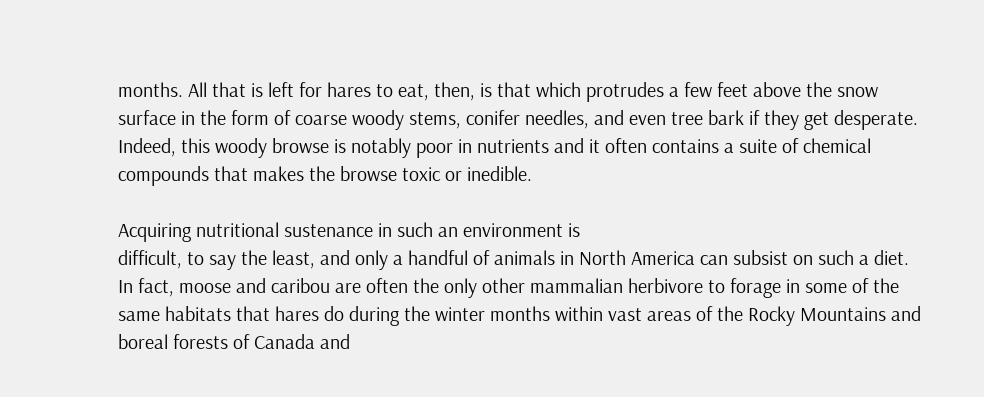months. All that is left for hares to eat, then, is that which protrudes a few feet above the snow surface in the form of coarse woody stems, conifer needles, and even tree bark if they get desperate. Indeed, this woody browse is notably poor in nutrients and it often contains a suite of chemical compounds that makes the browse toxic or inedible.

Acquiring nutritional sustenance in such an environment is
difficult, to say the least, and only a handful of animals in North America can subsist on such a diet. In fact, moose and caribou are often the only other mammalian herbivore to forage in some of the same habitats that hares do during the winter months within vast areas of the Rocky Mountains and boreal forests of Canada and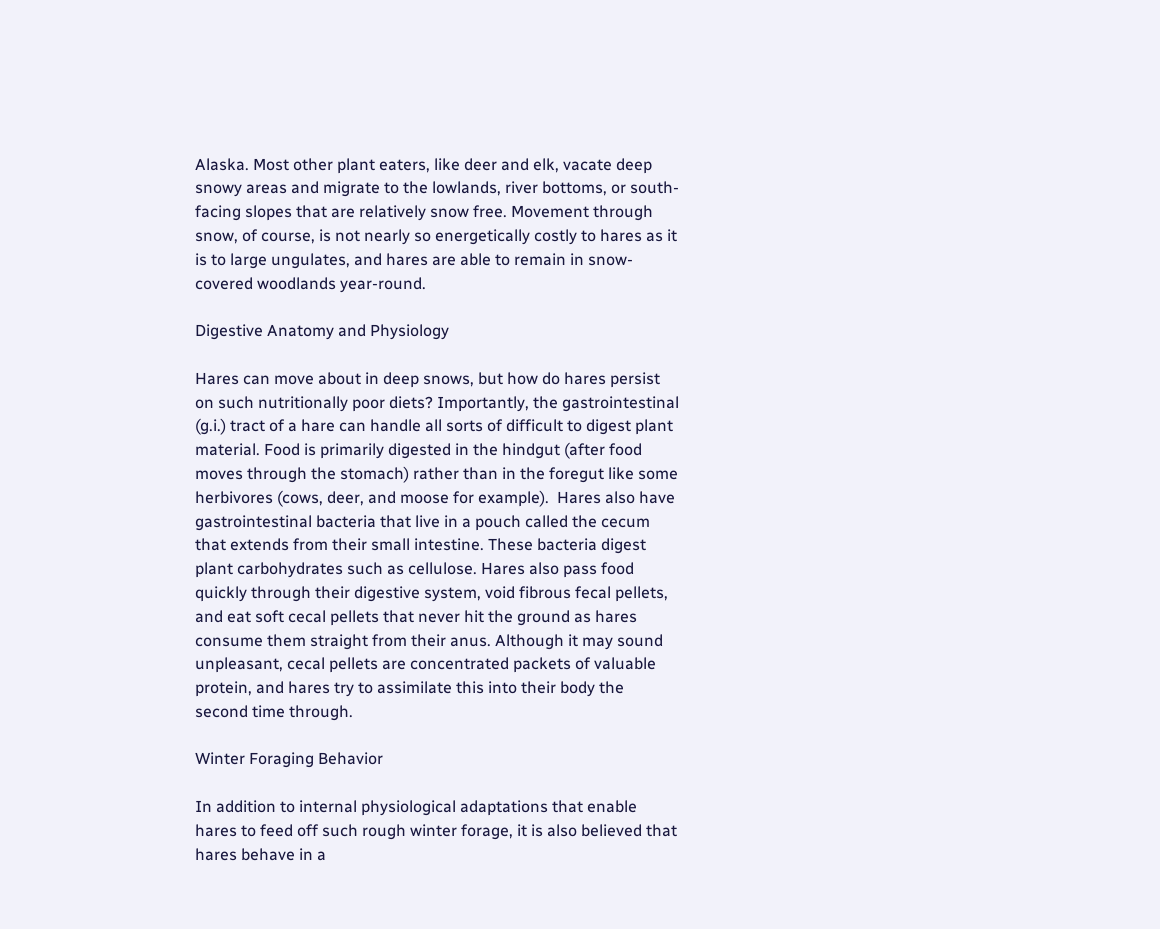Alaska. Most other plant eaters, like deer and elk, vacate deep snowy areas and migrate to the lowlands, river bottoms, or south-facing slopes that are relatively snow free. Movement through snow, of course, is not nearly so energetically costly to hares as it is to large ungulates, and hares are able to remain in snow-covered woodlands year-round.

Digestive Anatomy and Physiology

Hares can move about in deep snows, but how do hares persist on such nutritionally poor diets? Importantly, the gastrointestinal (g.i.) tract of a hare can handle all sorts of difficult to digest plant material. Food is primarily digested in the hindgut (after food moves through the stomach) rather than in the foregut like some herbivores (cows, deer, and moose for example).  Hares also have gastrointestinal bacteria that live in a pouch called the cecum that extends from their small intestine. These bacteria digest plant carbohydrates such as cellulose. Hares also pass food quickly through their digestive system, void fibrous fecal pellets, and eat soft cecal pellets that never hit the ground as hares consume them straight from their anus. Although it may sound unpleasant, cecal pellets are concentrated packets of valuable protein, and hares try to assimilate this into their body the second time through.

Winter Foraging Behavior

In addition to internal physiological adaptations that enable hares to feed off such rough winter forage, it is also believed that hares behave in a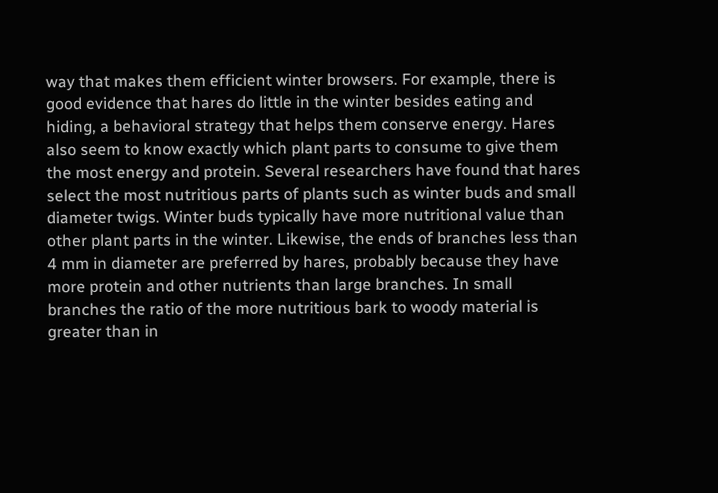way that makes them efficient winter browsers. For example, there is good evidence that hares do little in the winter besides eating and hiding, a behavioral strategy that helps them conserve energy. Hares also seem to know exactly which plant parts to consume to give them the most energy and protein. Several researchers have found that hares select the most nutritious parts of plants such as winter buds and small diameter twigs. Winter buds typically have more nutritional value than other plant parts in the winter. Likewise, the ends of branches less than 4 mm in diameter are preferred by hares, probably because they have more protein and other nutrients than large branches. In small branches the ratio of the more nutritious bark to woody material is greater than in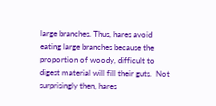large branches. Thus, hares avoid eating large branches because the proportion of woody, difficult to digest material will fill their guts.  Not surprisingly then, hares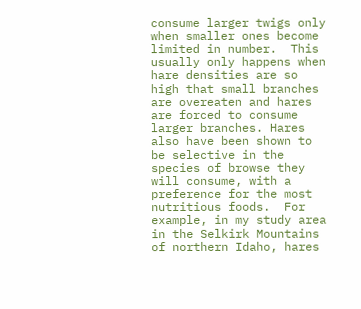consume larger twigs only when smaller ones become limited in number.  This usually only happens when hare densities are so high that small branches are overeaten and hares are forced to consume larger branches. Hares also have been shown to be selective in the species of browse they will consume, with a preference for the most nutritious foods.  For example, in my study area in the Selkirk Mountains of northern Idaho, hares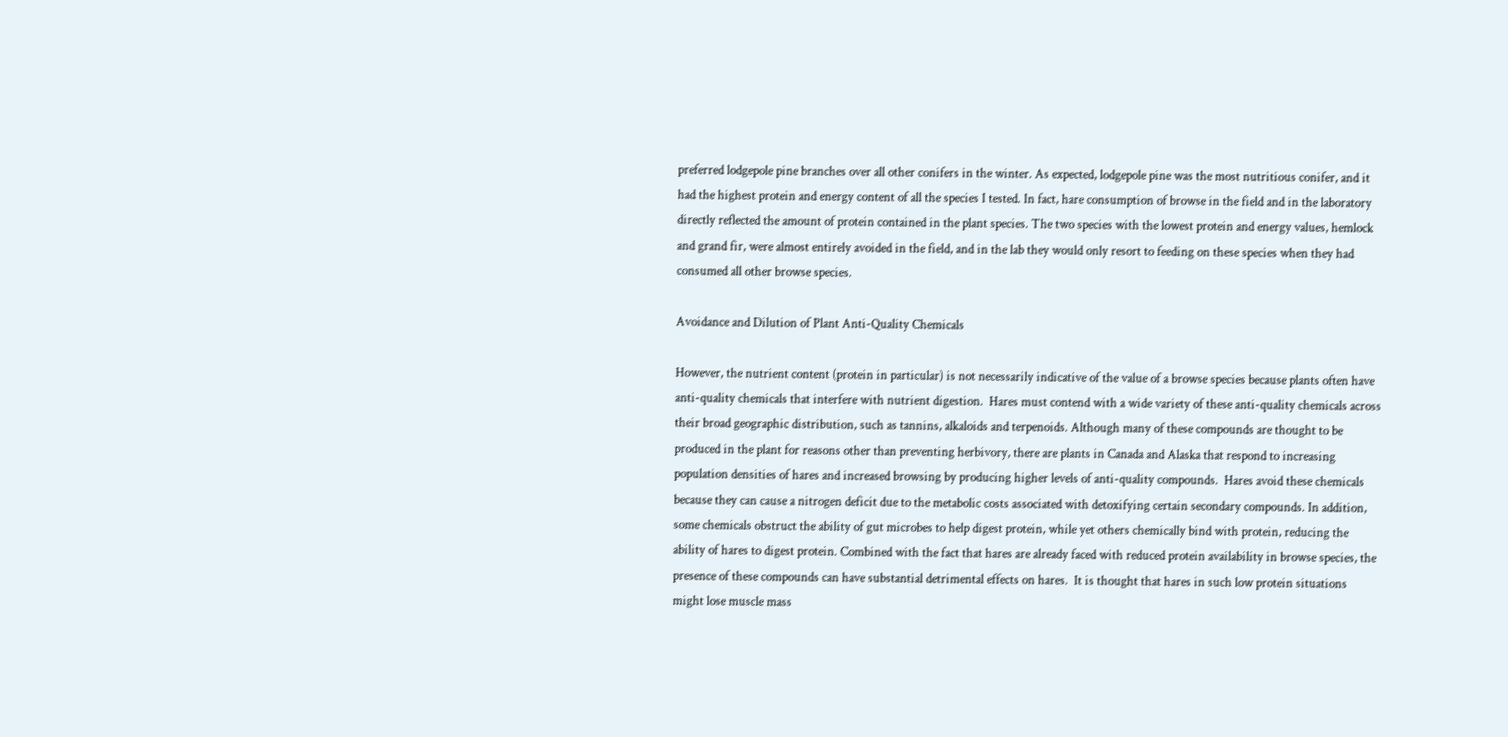preferred lodgepole pine branches over all other conifers in the winter. As expected, lodgepole pine was the most nutritious conifer, and it had the highest protein and energy content of all the species I tested. In fact, hare consumption of browse in the field and in the laboratory directly reflected the amount of protein contained in the plant species. The two species with the lowest protein and energy values, hemlock and grand fir, were almost entirely avoided in the field, and in the lab they would only resort to feeding on these species when they had consumed all other browse species.

Avoidance and Dilution of Plant Anti-Quality Chemicals

However, the nutrient content (protein in particular) is not necessarily indicative of the value of a browse species because plants often have anti-quality chemicals that interfere with nutrient digestion.  Hares must contend with a wide variety of these anti-quality chemicals across their broad geographic distribution, such as tannins, alkaloids and terpenoids. Although many of these compounds are thought to be produced in the plant for reasons other than preventing herbivory, there are plants in Canada and Alaska that respond to increasing population densities of hares and increased browsing by producing higher levels of anti-quality compounds.  Hares avoid these chemicals because they can cause a nitrogen deficit due to the metabolic costs associated with detoxifying certain secondary compounds. In addition, some chemicals obstruct the ability of gut microbes to help digest protein, while yet others chemically bind with protein, reducing the ability of hares to digest protein. Combined with the fact that hares are already faced with reduced protein availability in browse species, the presence of these compounds can have substantial detrimental effects on hares.  It is thought that hares in such low protein situations might lose muscle mass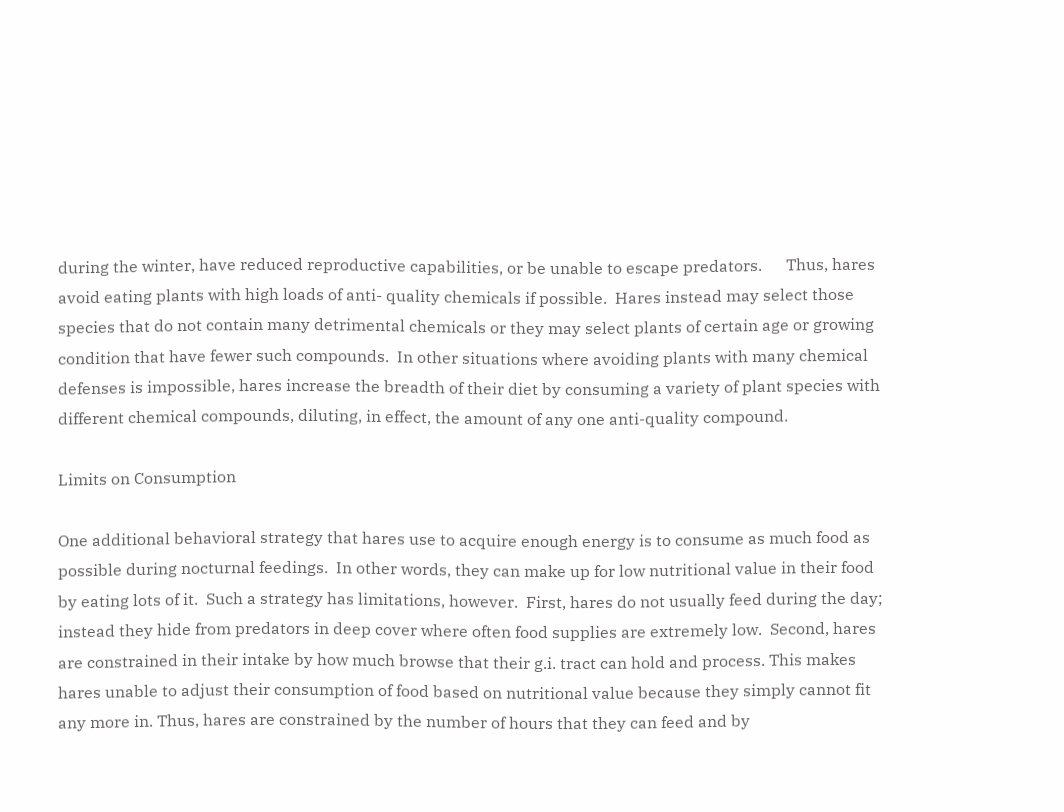during the winter, have reduced reproductive capabilities, or be unable to escape predators.      Thus, hares avoid eating plants with high loads of anti- quality chemicals if possible.  Hares instead may select those species that do not contain many detrimental chemicals or they may select plants of certain age or growing condition that have fewer such compounds.  In other situations where avoiding plants with many chemical defenses is impossible, hares increase the breadth of their diet by consuming a variety of plant species with different chemical compounds, diluting, in effect, the amount of any one anti-quality compound.

Limits on Consumption

One additional behavioral strategy that hares use to acquire enough energy is to consume as much food as possible during nocturnal feedings.  In other words, they can make up for low nutritional value in their food by eating lots of it.  Such a strategy has limitations, however.  First, hares do not usually feed during the day; instead they hide from predators in deep cover where often food supplies are extremely low.  Second, hares are constrained in their intake by how much browse that their g.i. tract can hold and process. This makes hares unable to adjust their consumption of food based on nutritional value because they simply cannot fit any more in. Thus, hares are constrained by the number of hours that they can feed and by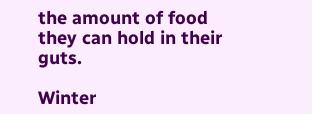the amount of food they can hold in their guts.

Winter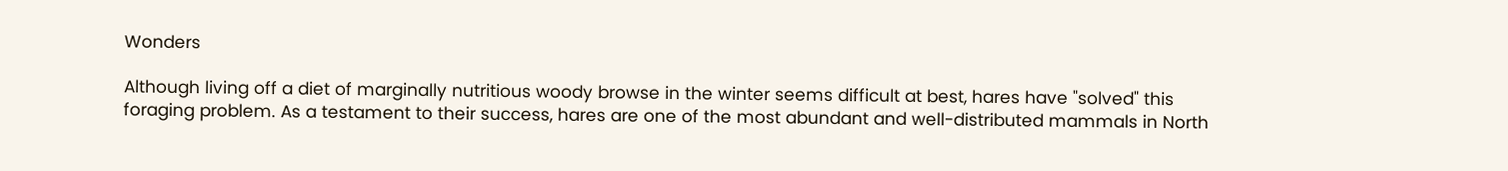Wonders

Although living off a diet of marginally nutritious woody browse in the winter seems difficult at best, hares have "solved" this foraging problem. As a testament to their success, hares are one of the most abundant and well-distributed mammals in North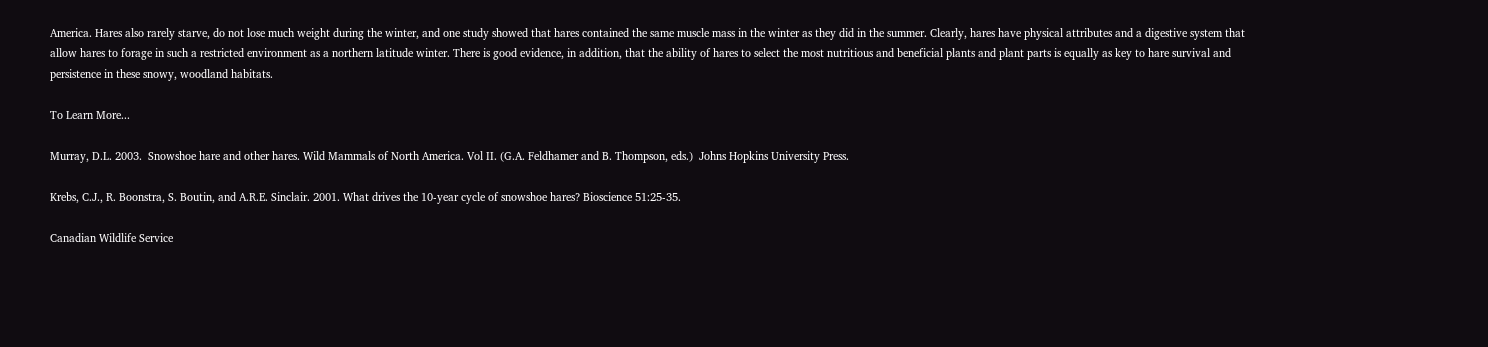America. Hares also rarely starve, do not lose much weight during the winter, and one study showed that hares contained the same muscle mass in the winter as they did in the summer. Clearly, hares have physical attributes and a digestive system that allow hares to forage in such a restricted environment as a northern latitude winter. There is good evidence, in addition, that the ability of hares to select the most nutritious and beneficial plants and plant parts is equally as key to hare survival and persistence in these snowy, woodland habitats.

To Learn More...

Murray, D.L. 2003.  Snowshoe hare and other hares. Wild Mammals of North America. Vol II. (G.A. Feldhamer and B. Thompson, eds.)  Johns Hopkins University Press.

Krebs, C.J., R. Boonstra, S. Boutin, and A.R.E. Sinclair. 2001. What drives the 10-year cycle of snowshoe hares? Bioscience 51:25-35.

Canadian Wildlife Service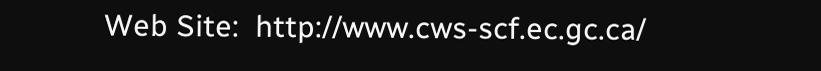Web Site:  http://www.cws-scf.ec.gc.ca/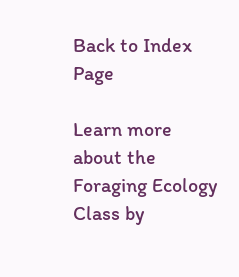Back to Index Page

Learn more about the Foraging Ecology Class by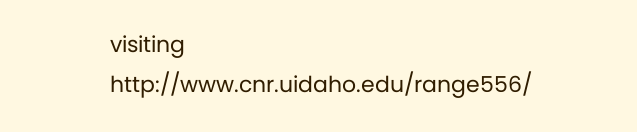visiting http://www.cnr.uidaho.edu/range556/